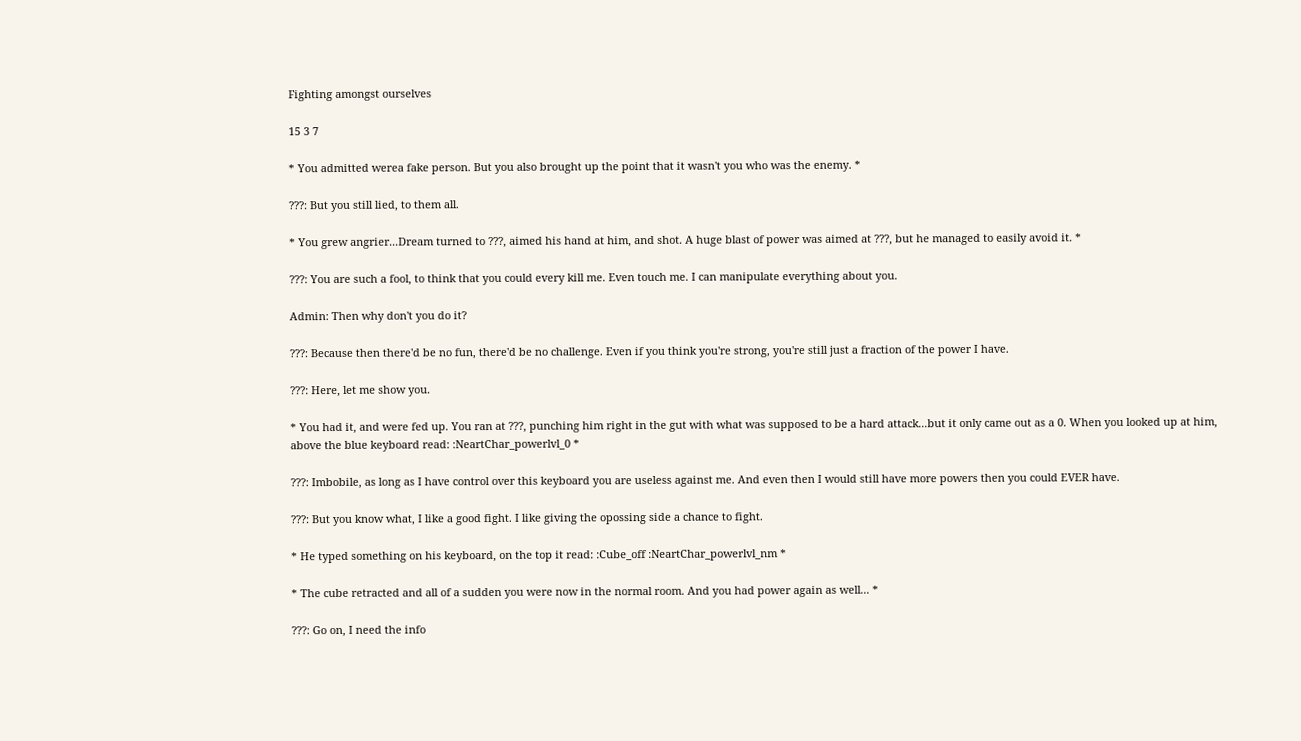Fighting amongst ourselves

15 3 7

* You admitted werea fake person. But you also brought up the point that it wasn't you who was the enemy. *

???: But you still lied, to them all.

* You grew angrier...Dream turned to ???, aimed his hand at him, and shot. A huge blast of power was aimed at ???, but he managed to easily avoid it. *

???: You are such a fool, to think that you could every kill me. Even touch me. I can manipulate everything about you.

Admin: Then why don't you do it?

???: Because then there'd be no fun, there'd be no challenge. Even if you think you're strong, you're still just a fraction of the power I have.

???: Here, let me show you.

* You had it, and were fed up. You ran at ???, punching him right in the gut with what was supposed to be a hard attack...but it only came out as a 0. When you looked up at him, above the blue keyboard read: :NeartChar_powerlvl_0 *

???: Imbobile, as long as I have control over this keyboard you are useless against me. And even then I would still have more powers then you could EVER have.

???: But you know what, I like a good fight. I like giving the opossing side a chance to fight.

* He typed something on his keyboard, on the top it read: :Cube_off :NeartChar_powerlvl_nm *

* The cube retracted and all of a sudden you were now in the normal room. And you had power again as well... *

???: Go on, I need the info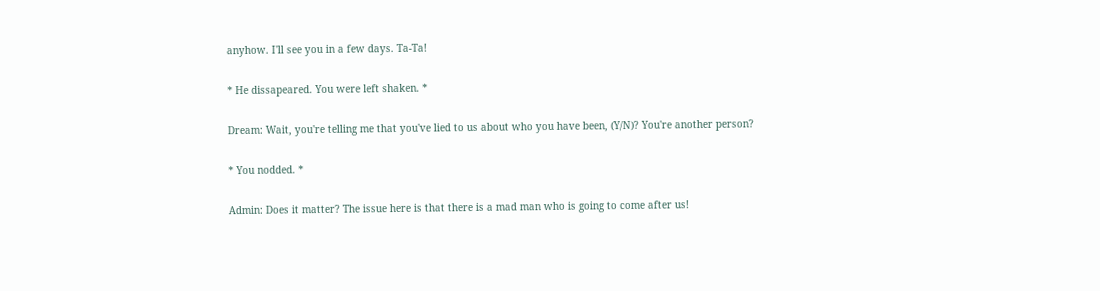anyhow. I'll see you in a few days. Ta-Ta!

* He dissapeared. You were left shaken. *

Dream: Wait, you're telling me that you've lied to us about who you have been, (Y/N)? You're another person?

* You nodded. *

Admin: Does it matter? The issue here is that there is a mad man who is going to come after us!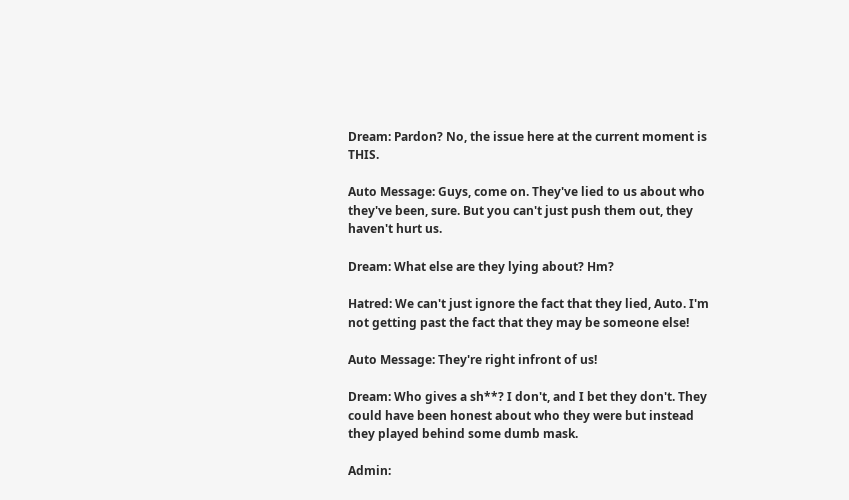Dream: Pardon? No, the issue here at the current moment is THIS.

Auto Message: Guys, come on. They've lied to us about who they've been, sure. But you can't just push them out, they haven't hurt us.

Dream: What else are they lying about? Hm?

Hatred: We can't just ignore the fact that they lied, Auto. I'm not getting past the fact that they may be someone else!

Auto Message: They're right infront of us!

Dream: Who gives a sh**? I don't, and I bet they don't. They could have been honest about who they were but instead they played behind some dumb mask.

Admin: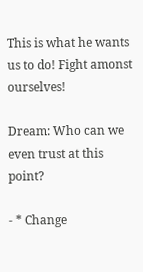This is what he wants us to do! Fight amonst ourselves!

Dream: Who can we even trust at this point?

- * Change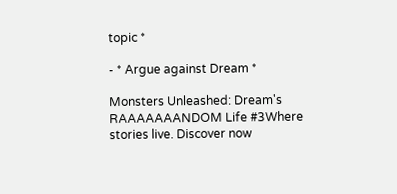topic *

- * Argue against Dream *

Monsters Unleashed: Dream's RAAAAAAANDOM Life #3Where stories live. Discover now